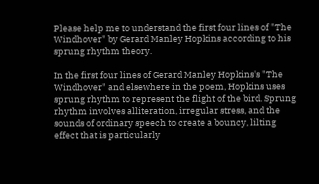Please help me to understand the first four lines of "The Windhover" by Gerard Manley Hopkins according to his sprung rhythm theory.

In the first four lines of Gerard Manley Hopkins's "The Windhover" and elsewhere in the poem, Hopkins uses sprung rhythm to represent the flight of the bird. Sprung rhythm involves alliteration, irregular stress, and the sounds of ordinary speech to create a bouncy, lilting effect that is particularly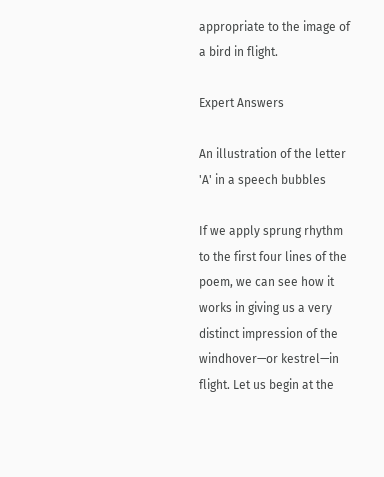appropriate to the image of a bird in flight.

Expert Answers

An illustration of the letter 'A' in a speech bubbles

If we apply sprung rhythm to the first four lines of the poem, we can see how it works in giving us a very distinct impression of the windhover—or kestrel—in flight. Let us begin at the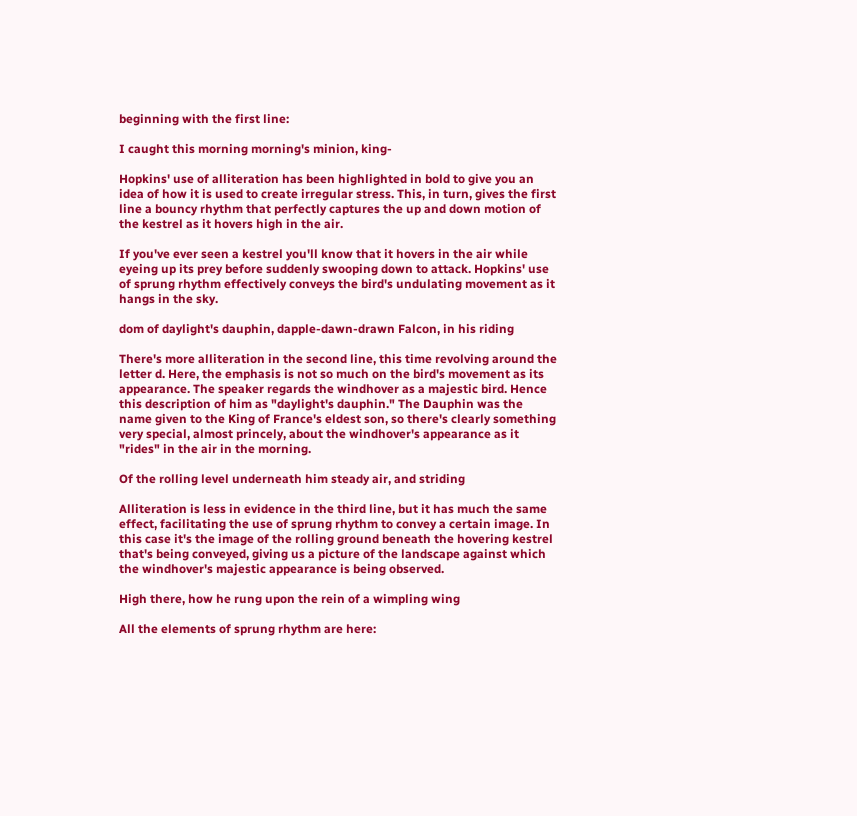beginning with the first line:

I caught this morning morning's minion, king-

Hopkins' use of alliteration has been highlighted in bold to give you an idea of how it is used to create irregular stress. This, in turn, gives the first line a bouncy rhythm that perfectly captures the up and down motion of the kestrel as it hovers high in the air.

If you've ever seen a kestrel you'll know that it hovers in the air while eyeing up its prey before suddenly swooping down to attack. Hopkins' use of sprung rhythm effectively conveys the bird's undulating movement as it hangs in the sky.

dom of daylight's dauphin, dapple-dawn-drawn Falcon, in his riding

There's more alliteration in the second line, this time revolving around the letter d. Here, the emphasis is not so much on the bird's movement as its appearance. The speaker regards the windhover as a majestic bird. Hence this description of him as "daylight's dauphin." The Dauphin was the name given to the King of France's eldest son, so there's clearly something very special, almost princely, about the windhover's appearance as it "rides" in the air in the morning.

Of the rolling level underneath him steady air, and striding

Alliteration is less in evidence in the third line, but it has much the same effect, facilitating the use of sprung rhythm to convey a certain image. In this case it's the image of the rolling ground beneath the hovering kestrel that's being conveyed, giving us a picture of the landscape against which the windhover's majestic appearance is being observed.

High there, how he rung upon the rein of a wimpling wing

All the elements of sprung rhythm are here: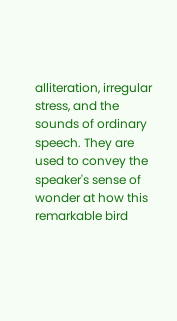alliteration, irregular stress, and the sounds of ordinary speech. They are used to convey the speaker's sense of wonder at how this remarkable bird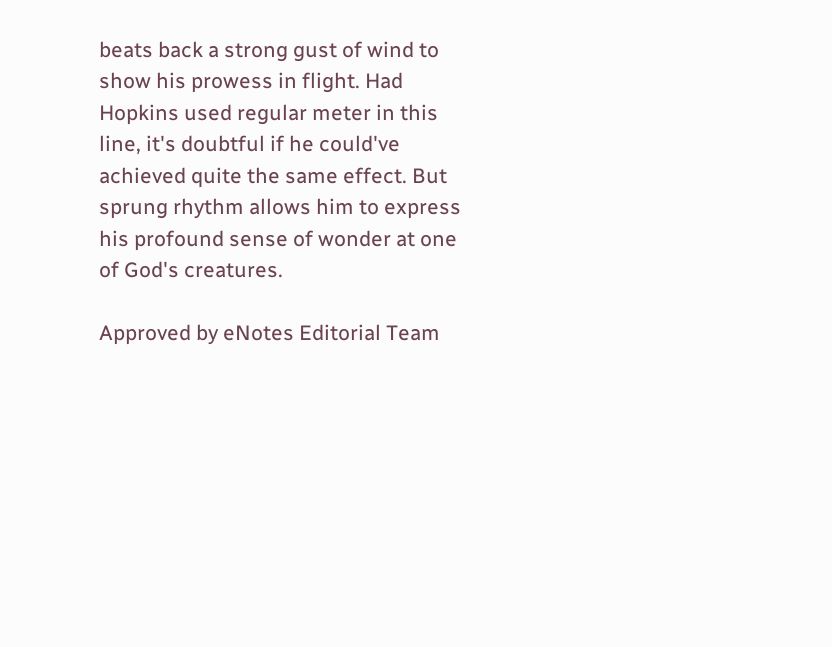beats back a strong gust of wind to show his prowess in flight. Had Hopkins used regular meter in this line, it's doubtful if he could've achieved quite the same effect. But sprung rhythm allows him to express his profound sense of wonder at one of God's creatures.

Approved by eNotes Editorial Team